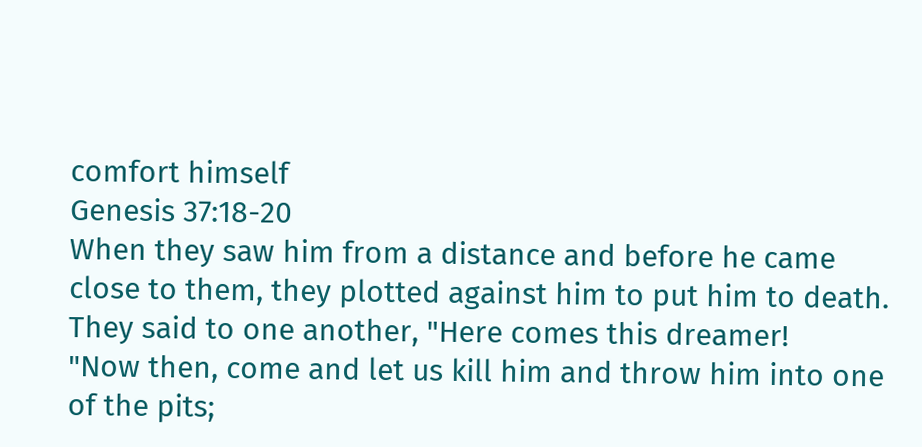comfort himself
Genesis 37:18-20
When they saw him from a distance and before he came close to them, they plotted against him to put him to death.
They said to one another, "Here comes this dreamer!
"Now then, come and let us kill him and throw him into one of the pits;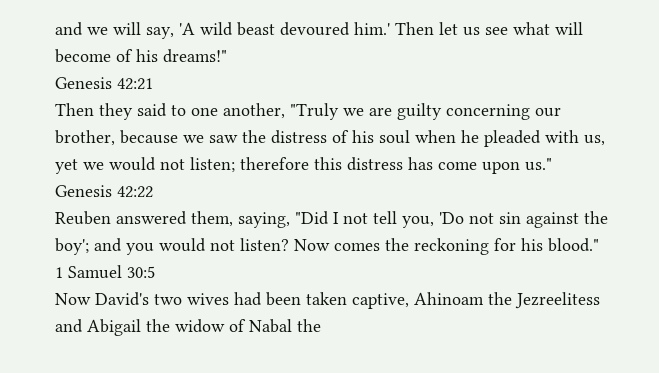and we will say, 'A wild beast devoured him.' Then let us see what will become of his dreams!"
Genesis 42:21
Then they said to one another, "Truly we are guilty concerning our brother, because we saw the distress of his soul when he pleaded with us, yet we would not listen; therefore this distress has come upon us."
Genesis 42:22
Reuben answered them, saying, "Did I not tell you, 'Do not sin against the boy'; and you would not listen? Now comes the reckoning for his blood."
1 Samuel 30:5
Now David's two wives had been taken captive, Ahinoam the Jezreelitess and Abigail the widow of Nabal the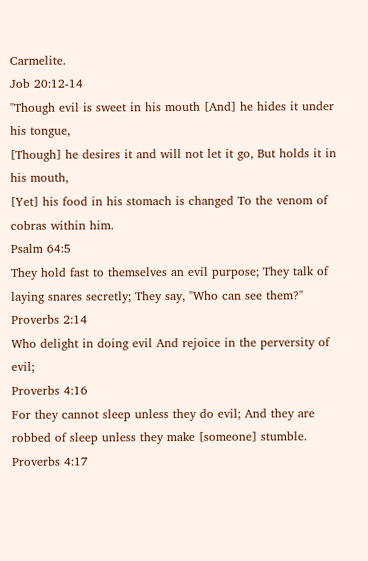Carmelite.
Job 20:12-14
"Though evil is sweet in his mouth [And] he hides it under his tongue,
[Though] he desires it and will not let it go, But holds it in his mouth,
[Yet] his food in his stomach is changed To the venom of cobras within him.
Psalm 64:5
They hold fast to themselves an evil purpose; They talk of laying snares secretly; They say, "Who can see them?"
Proverbs 2:14
Who delight in doing evil And rejoice in the perversity of evil;
Proverbs 4:16
For they cannot sleep unless they do evil; And they are robbed of sleep unless they make [someone] stumble.
Proverbs 4:17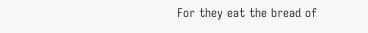For they eat the bread of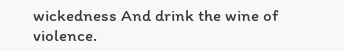wickedness And drink the wine of violence.